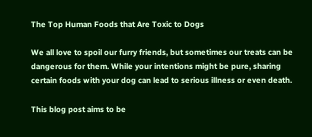The Top Human Foods that Are Toxic to Dogs

We all love to spoil our furry friends, but sometimes our treats can be dangerous for them. While your intentions might be pure, sharing certain foods with your dog can lead to serious illness or even death.

This blog post aims to be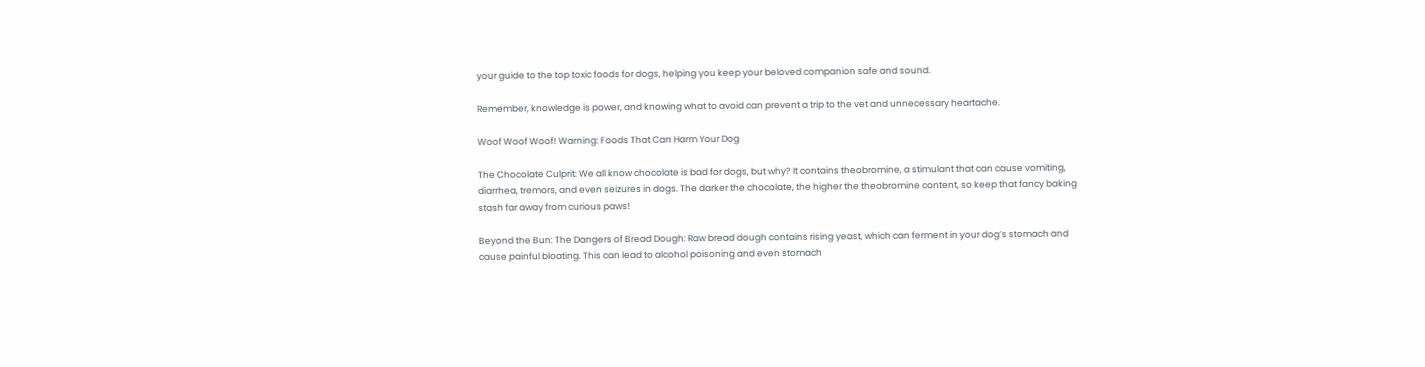your guide to the top toxic foods for dogs, helping you keep your beloved companion safe and sound.

Remember, knowledge is power, and knowing what to avoid can prevent a trip to the vet and unnecessary heartache.

Woof Woof Woof! Warning: Foods That Can Harm Your Dog

The Chocolate Culprit: We all know chocolate is bad for dogs, but why? It contains theobromine, a stimulant that can cause vomiting, diarrhea, tremors, and even seizures in dogs. The darker the chocolate, the higher the theobromine content, so keep that fancy baking stash far away from curious paws!

Beyond the Bun: The Dangers of Bread Dough: Raw bread dough contains rising yeast, which can ferment in your dog’s stomach and cause painful bloating. This can lead to alcohol poisoning and even stomach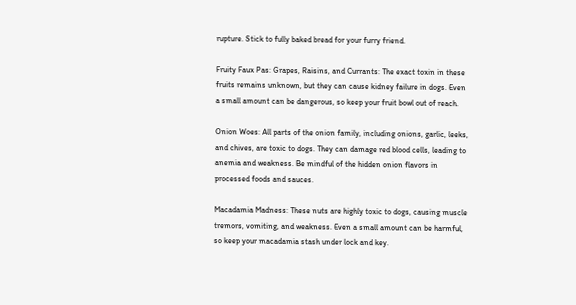rupture. Stick to fully baked bread for your furry friend.

Fruity Faux Pas: Grapes, Raisins, and Currants: The exact toxin in these fruits remains unknown, but they can cause kidney failure in dogs. Even a small amount can be dangerous, so keep your fruit bowl out of reach.

Onion Woes: All parts of the onion family, including onions, garlic, leeks, and chives, are toxic to dogs. They can damage red blood cells, leading to anemia and weakness. Be mindful of the hidden onion flavors in processed foods and sauces.

Macadamia Madness: These nuts are highly toxic to dogs, causing muscle tremors, vomiting, and weakness. Even a small amount can be harmful, so keep your macadamia stash under lock and key.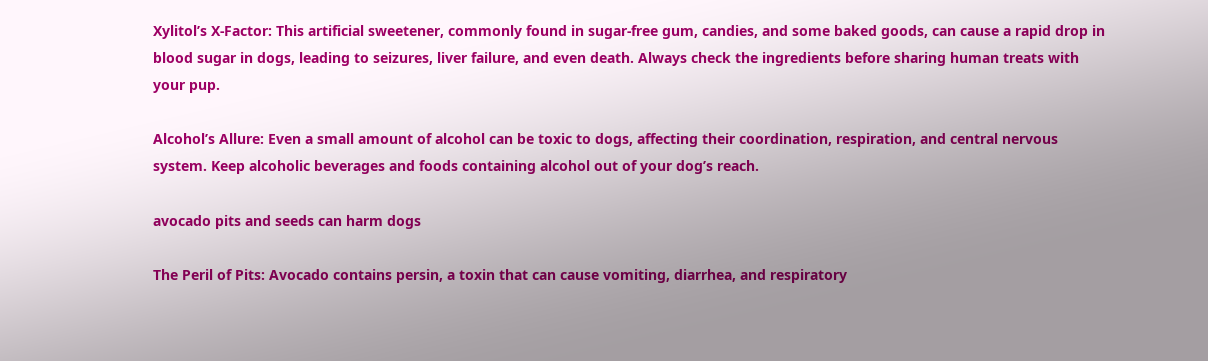Xylitol’s X-Factor: This artificial sweetener, commonly found in sugar-free gum, candies, and some baked goods, can cause a rapid drop in blood sugar in dogs, leading to seizures, liver failure, and even death. Always check the ingredients before sharing human treats with your pup.

Alcohol’s Allure: Even a small amount of alcohol can be toxic to dogs, affecting their coordination, respiration, and central nervous system. Keep alcoholic beverages and foods containing alcohol out of your dog’s reach.

avocado pits and seeds can harm dogs

The Peril of Pits: Avocado contains persin, a toxin that can cause vomiting, diarrhea, and respiratory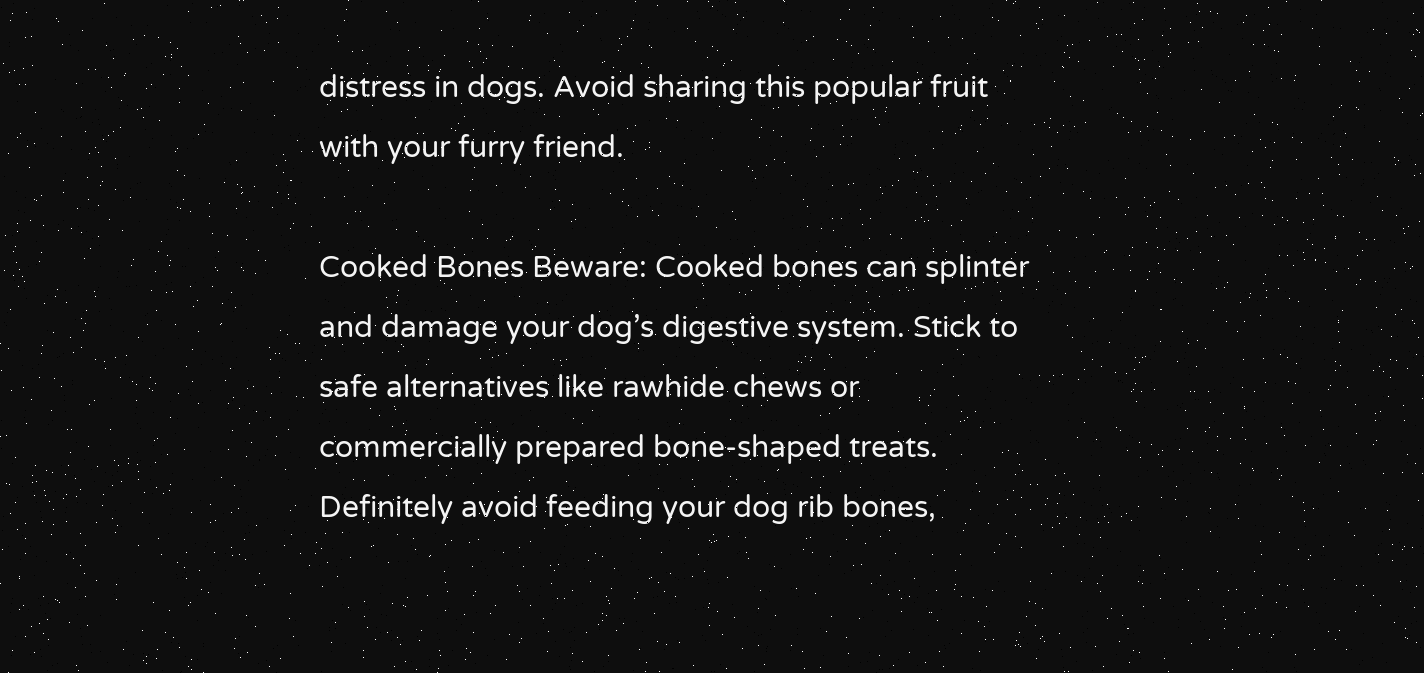distress in dogs. Avoid sharing this popular fruit with your furry friend.

Cooked Bones Beware: Cooked bones can splinter and damage your dog’s digestive system. Stick to safe alternatives like rawhide chews or commercially prepared bone-shaped treats. Definitely avoid feeding your dog rib bones,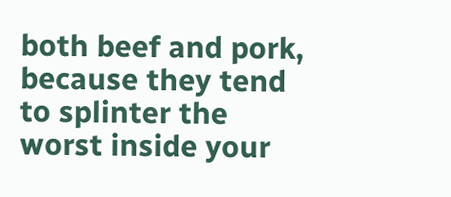both beef and pork, because they tend to splinter the worst inside your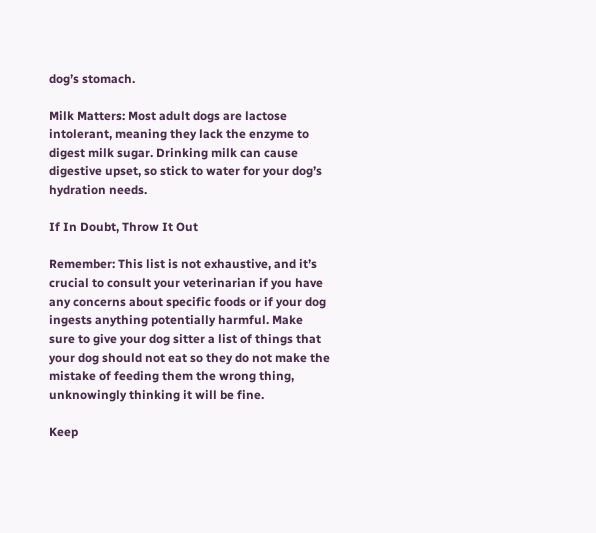dog’s stomach.

Milk Matters: Most adult dogs are lactose intolerant, meaning they lack the enzyme to digest milk sugar. Drinking milk can cause digestive upset, so stick to water for your dog’s hydration needs.

If In Doubt, Throw It Out

Remember: This list is not exhaustive, and it’s crucial to consult your veterinarian if you have any concerns about specific foods or if your dog ingests anything potentially harmful. Make sure to give your dog sitter a list of things that your dog should not eat so they do not make the mistake of feeding them the wrong thing, unknowingly thinking it will be fine.

Keep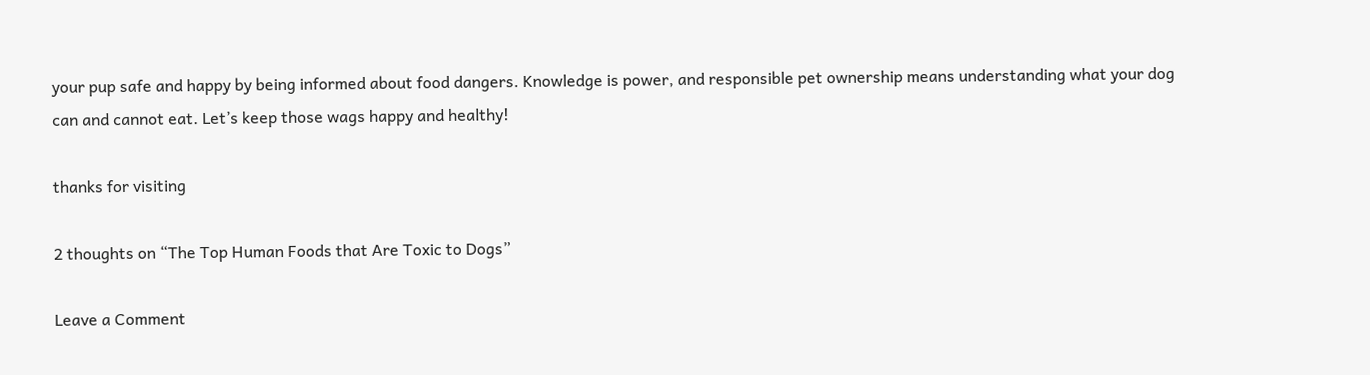your pup safe and happy by being informed about food dangers. Knowledge is power, and responsible pet ownership means understanding what your dog can and cannot eat. Let’s keep those wags happy and healthy!

thanks for visiting

2 thoughts on “The Top Human Foods that Are Toxic to Dogs”

Leave a Comment